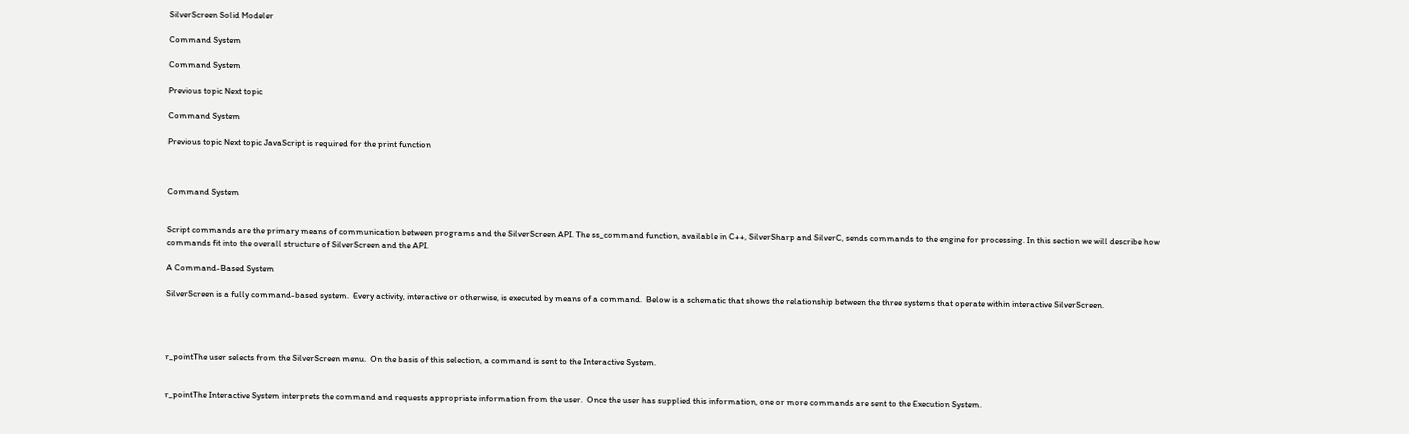SilverScreen Solid Modeler

Command System

Command System

Previous topic Next topic

Command System

Previous topic Next topic JavaScript is required for the print function



Command System


Script commands are the primary means of communication between programs and the SilverScreen API. The ss_command function, available in C++, SilverSharp and SilverC, sends commands to the engine for processing. In this section we will describe how commands fit into the overall structure of SilverScreen and the API.

A Command-Based System

SilverScreen is a fully command-based system.  Every activity, interactive or otherwise, is executed by means of a command.  Below is a schematic that shows the relationship between the three systems that operate within interactive SilverScreen.




r_pointThe user selects from the SilverScreen menu.  On the basis of this selection, a command is sent to the Interactive System.


r_pointThe Interactive System interprets the command and requests appropriate information from the user.  Once the user has supplied this information, one or more commands are sent to the Execution System.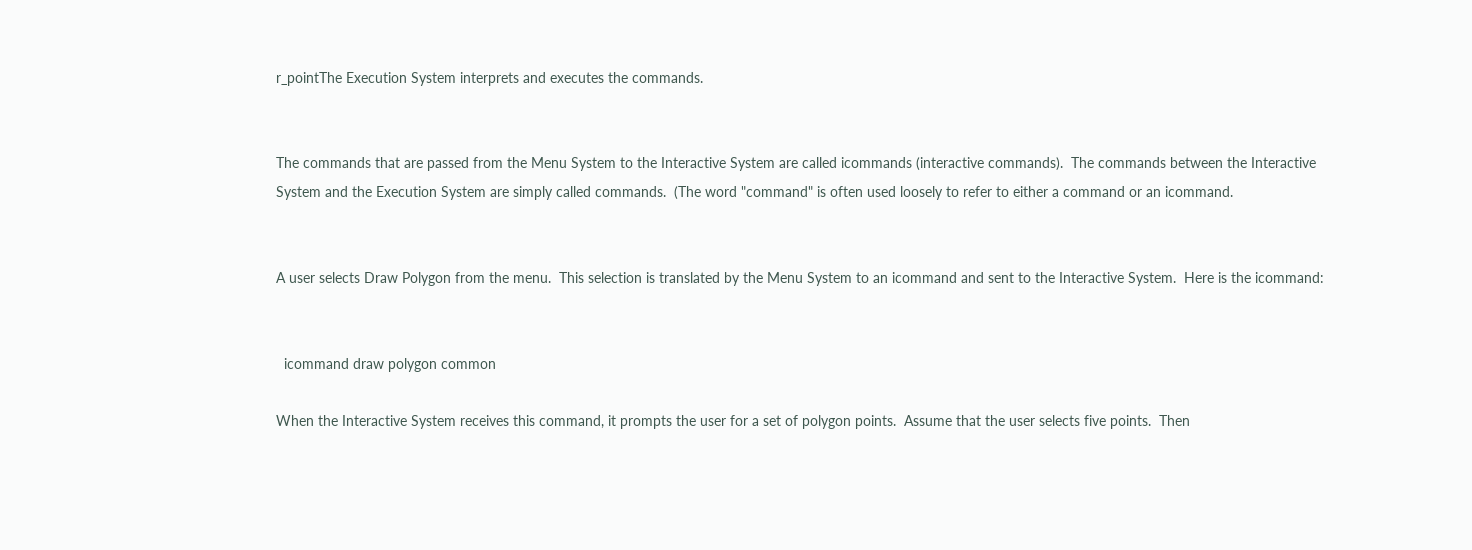r_pointThe Execution System interprets and executes the commands.


The commands that are passed from the Menu System to the Interactive System are called icommands (interactive commands).  The commands between the Interactive System and the Execution System are simply called commands.  (The word "command" is often used loosely to refer to either a command or an icommand.


A user selects Draw Polygon from the menu.  This selection is translated by the Menu System to an icommand and sent to the Interactive System.  Here is the icommand:


  icommand draw polygon common

When the Interactive System receives this command, it prompts the user for a set of polygon points.  Assume that the user selects five points.  Then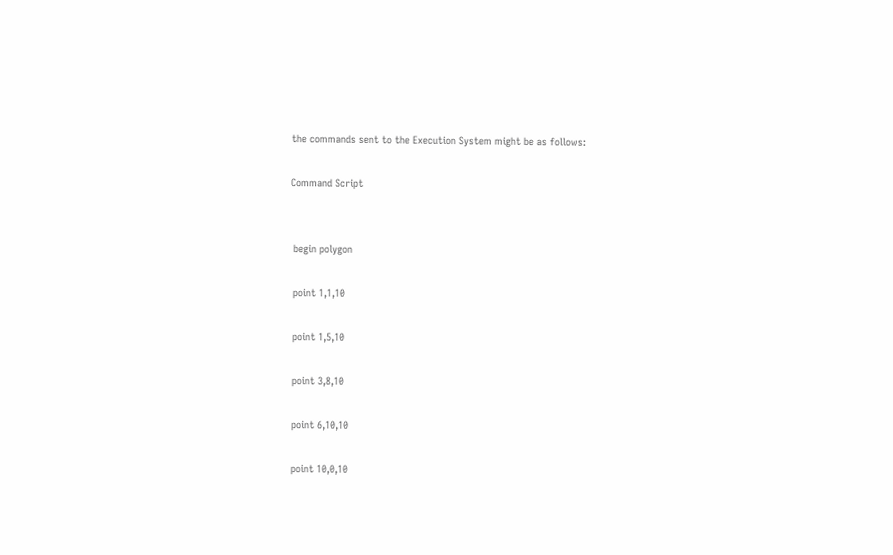the commands sent to the Execution System might be as follows:

Command Script


 begin polygon

 point 1,1,10

 point 1,5,10

 point 3,8,10

 point 6,10,10

 point 10,0,10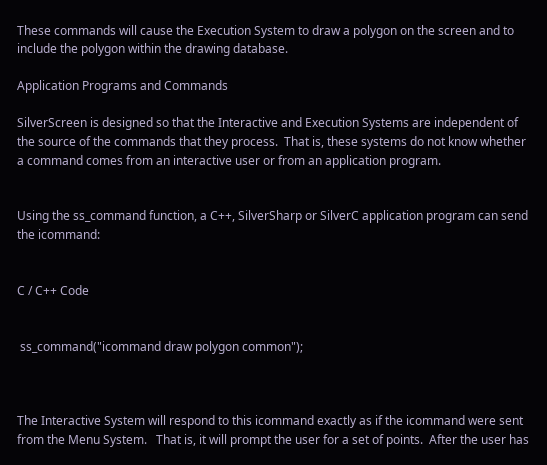These commands will cause the Execution System to draw a polygon on the screen and to include the polygon within the drawing database.

Application Programs and Commands

SilverScreen is designed so that the Interactive and Execution Systems are independent of the source of the commands that they process.  That is, these systems do not know whether a command comes from an interactive user or from an application program.


Using the ss_command function, a C++, SilverSharp or SilverC application program can send the icommand:


C / C++ Code


 ss_command("icommand draw polygon common");



The Interactive System will respond to this icommand exactly as if the icommand were sent from the Menu System.   That is, it will prompt the user for a set of points.  After the user has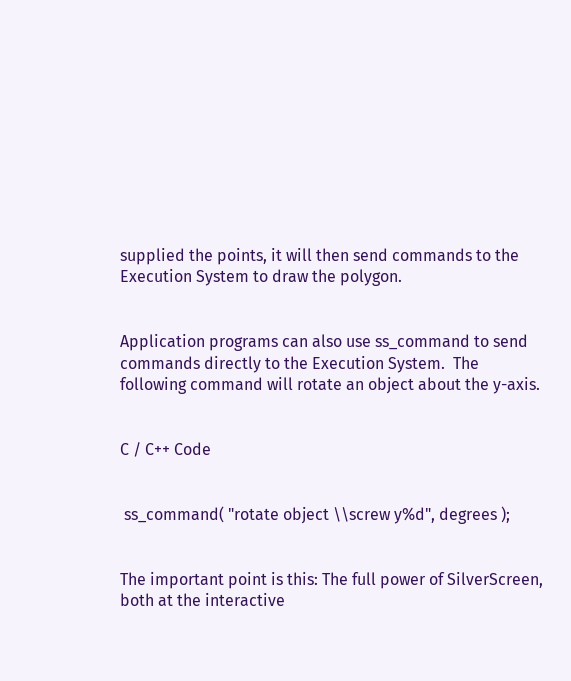supplied the points, it will then send commands to the Execution System to draw the polygon.


Application programs can also use ss_command to send commands directly to the Execution System.  The following command will rotate an object about the y-axis.


C / C++ Code


 ss_command( "rotate object \\screw y%d", degrees );


The important point is this: The full power of SilverScreen, both at the interactive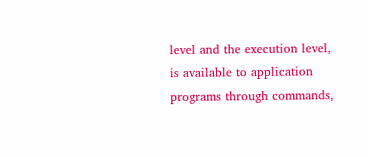level and the execution level, is available to application programs through commands,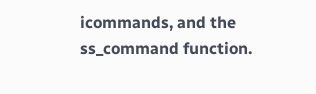icommands, and the ss_command function.